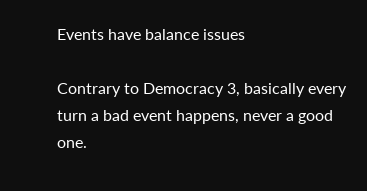Events have balance issues

Contrary to Democracy 3, basically every turn a bad event happens, never a good one.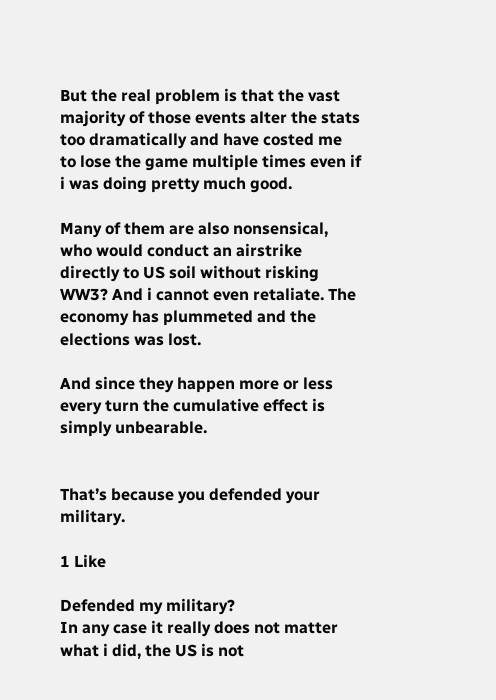But the real problem is that the vast majority of those events alter the stats too dramatically and have costed me to lose the game multiple times even if i was doing pretty much good.

Many of them are also nonsensical, who would conduct an airstrike directly to US soil without risking WW3? And i cannot even retaliate. The economy has plummeted and the elections was lost.

And since they happen more or less every turn the cumulative effect is simply unbearable.


That’s because you defended your military.

1 Like

Defended my military?
In any case it really does not matter what i did, the US is not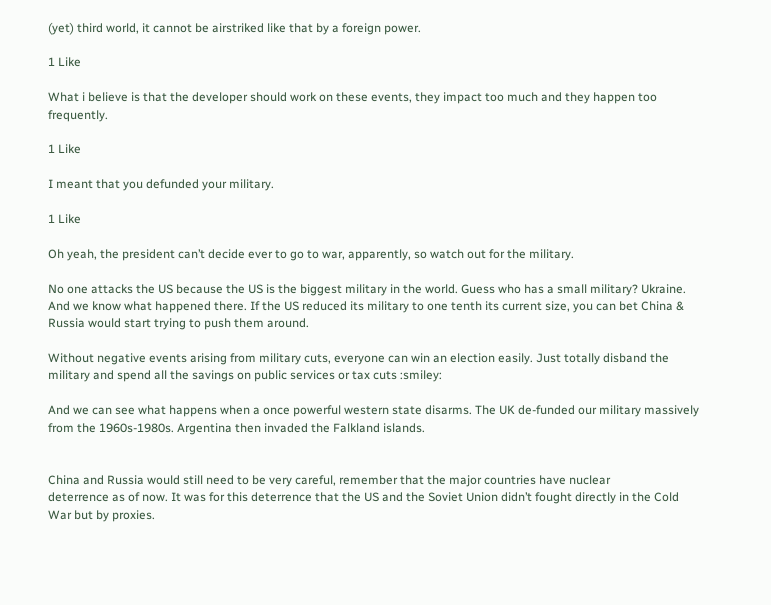(yet) third world, it cannot be airstriked like that by a foreign power.

1 Like

What i believe is that the developer should work on these events, they impact too much and they happen too frequently.

1 Like

I meant that you defunded your military.

1 Like

Oh yeah, the president can’t decide ever to go to war, apparently, so watch out for the military.

No one attacks the US because the US is the biggest military in the world. Guess who has a small military? Ukraine. And we know what happened there. If the US reduced its military to one tenth its current size, you can bet China & Russia would start trying to push them around.

Without negative events arising from military cuts, everyone can win an election easily. Just totally disband the military and spend all the savings on public services or tax cuts :smiley:

And we can see what happens when a once powerful western state disarms. The UK de-funded our military massively from the 1960s-1980s. Argentina then invaded the Falkland islands.


China and Russia would still need to be very careful, remember that the major countries have nuclear
deterrence as of now. It was for this deterrence that the US and the Soviet Union didn’t fought directly in the Cold War but by proxies.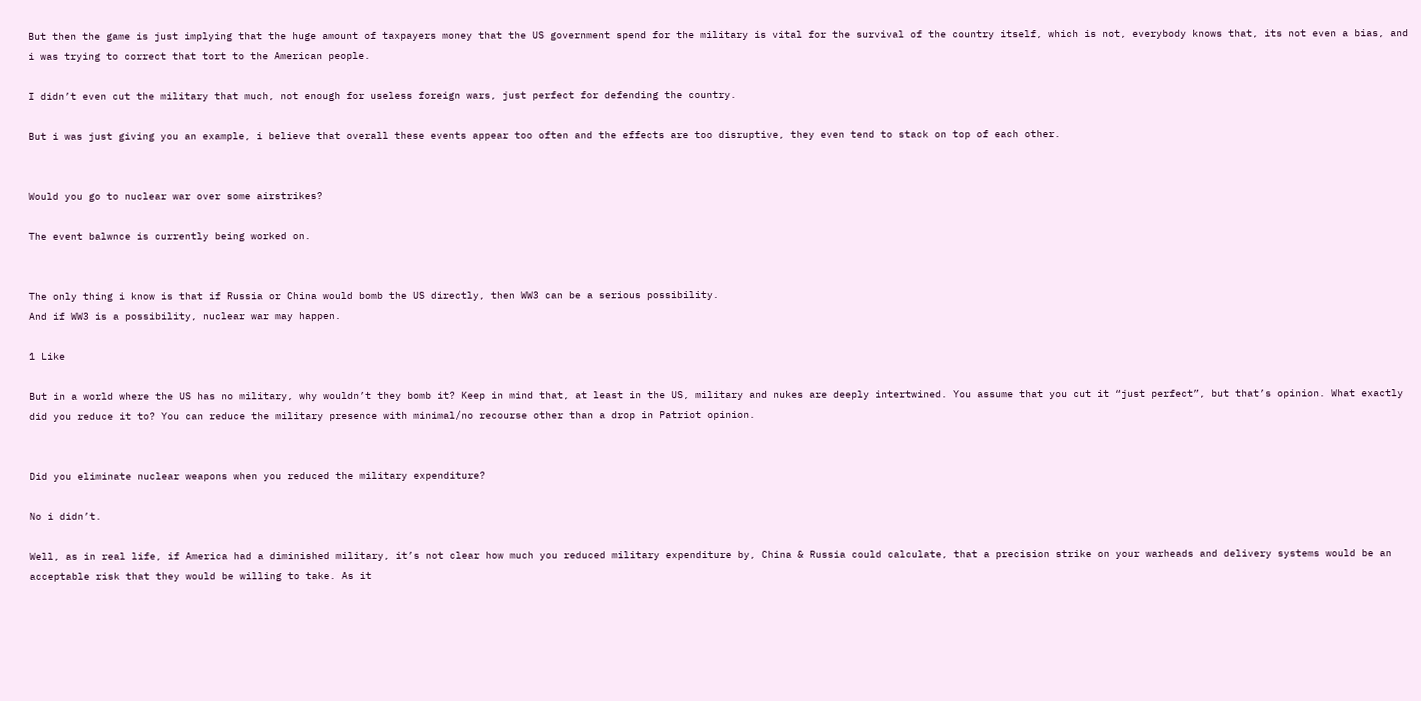But then the game is just implying that the huge amount of taxpayers money that the US government spend for the military is vital for the survival of the country itself, which is not, everybody knows that, its not even a bias, and i was trying to correct that tort to the American people.

I didn’t even cut the military that much, not enough for useless foreign wars, just perfect for defending the country.

But i was just giving you an example, i believe that overall these events appear too often and the effects are too disruptive, they even tend to stack on top of each other.


Would you go to nuclear war over some airstrikes?

The event balwnce is currently being worked on.


The only thing i know is that if Russia or China would bomb the US directly, then WW3 can be a serious possibility.
And if WW3 is a possibility, nuclear war may happen.

1 Like

But in a world where the US has no military, why wouldn’t they bomb it? Keep in mind that, at least in the US, military and nukes are deeply intertwined. You assume that you cut it “just perfect”, but that’s opinion. What exactly did you reduce it to? You can reduce the military presence with minimal/no recourse other than a drop in Patriot opinion.


Did you eliminate nuclear weapons when you reduced the military expenditure?

No i didn’t.

Well, as in real life, if America had a diminished military, it’s not clear how much you reduced military expenditure by, China & Russia could calculate, that a precision strike on your warheads and delivery systems would be an acceptable risk that they would be willing to take. As it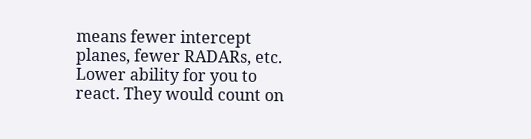means fewer intercept planes, fewer RADARs, etc. Lower ability for you to react. They would count on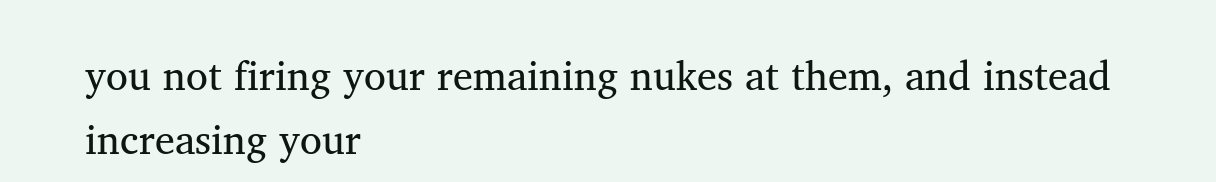you not firing your remaining nukes at them, and instead increasing your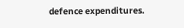defence expenditures.